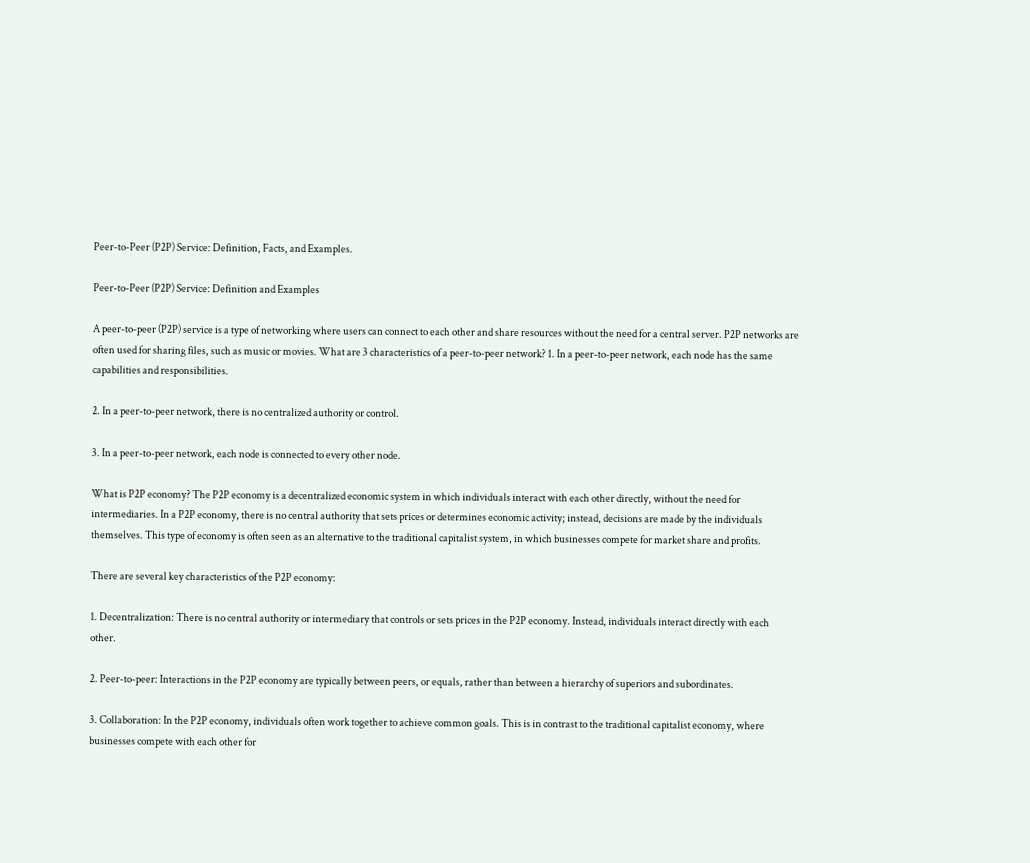Peer-to-Peer (P2P) Service: Definition, Facts, and Examples.

Peer-to-Peer (P2P) Service: Definition and Examples

A peer-to-peer (P2P) service is a type of networking where users can connect to each other and share resources without the need for a central server. P2P networks are often used for sharing files, such as music or movies. What are 3 characteristics of a peer-to-peer network? 1. In a peer-to-peer network, each node has the same capabilities and responsibilities.

2. In a peer-to-peer network, there is no centralized authority or control.

3. In a peer-to-peer network, each node is connected to every other node.

What is P2P economy? The P2P economy is a decentralized economic system in which individuals interact with each other directly, without the need for intermediaries. In a P2P economy, there is no central authority that sets prices or determines economic activity; instead, decisions are made by the individuals themselves. This type of economy is often seen as an alternative to the traditional capitalist system, in which businesses compete for market share and profits.

There are several key characteristics of the P2P economy:

1. Decentralization: There is no central authority or intermediary that controls or sets prices in the P2P economy. Instead, individuals interact directly with each other.

2. Peer-to-peer: Interactions in the P2P economy are typically between peers, or equals, rather than between a hierarchy of superiors and subordinates.

3. Collaboration: In the P2P economy, individuals often work together to achieve common goals. This is in contrast to the traditional capitalist economy, where businesses compete with each other for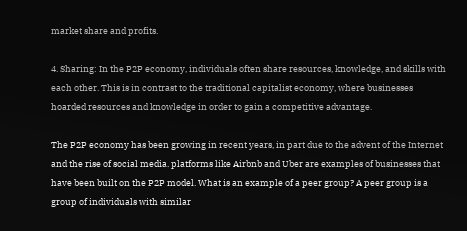market share and profits.

4. Sharing: In the P2P economy, individuals often share resources, knowledge, and skills with each other. This is in contrast to the traditional capitalist economy, where businesses hoarded resources and knowledge in order to gain a competitive advantage.

The P2P economy has been growing in recent years, in part due to the advent of the Internet and the rise of social media. platforms like Airbnb and Uber are examples of businesses that have been built on the P2P model. What is an example of a peer group? A peer group is a group of individuals with similar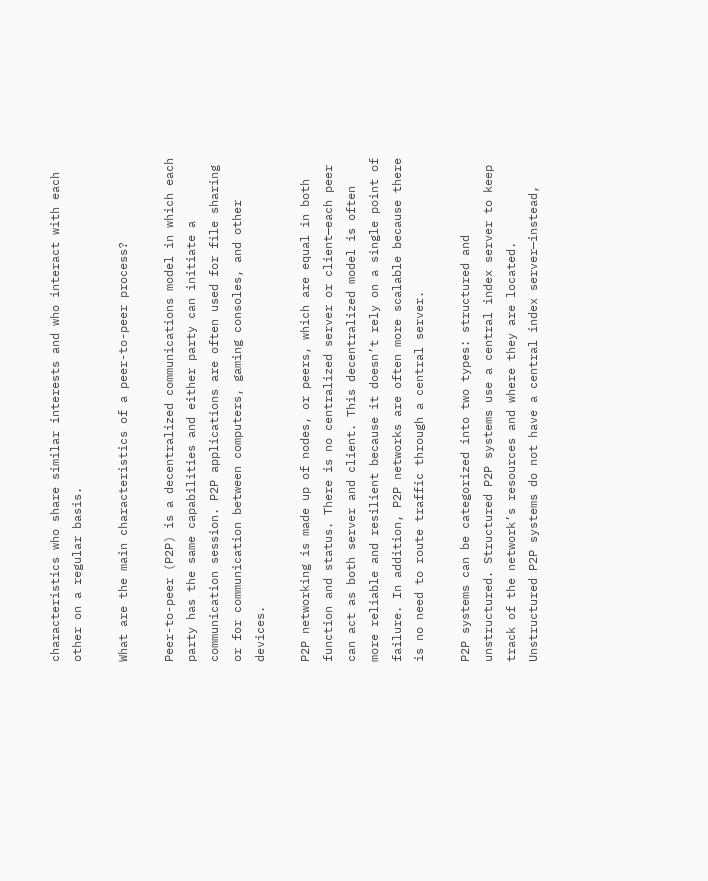characteristics who share similar interests and who interact with each other on a regular basis.

What are the main characteristics of a peer-to-peer process?

Peer-to-peer (P2P) is a decentralized communications model in which each party has the same capabilities and either party can initiate a communication session. P2P applications are often used for file sharing or for communication between computers, gaming consoles, and other devices.

P2P networking is made up of nodes, or peers, which are equal in both function and status. There is no centralized server or client—each peer can act as both server and client. This decentralized model is often more reliable and resilient because it doesn’t rely on a single point of failure. In addition, P2P networks are often more scalable because there is no need to route traffic through a central server.

P2P systems can be categorized into two types: structured and unstructured. Structured P2P systems use a central index server to keep track of the network’s resources and where they are located. Unstructured P2P systems do not have a central index server—instead,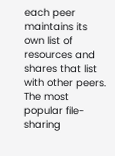each peer maintains its own list of resources and shares that list with other peers. The most popular file-sharing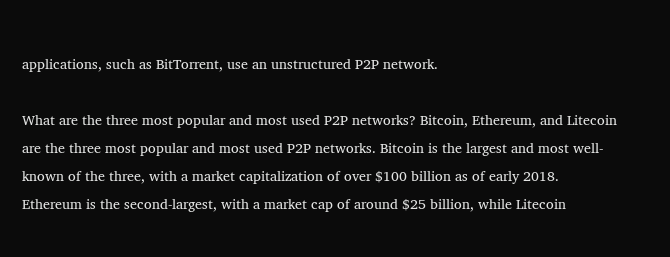applications, such as BitTorrent, use an unstructured P2P network.

What are the three most popular and most used P2P networks? Bitcoin, Ethereum, and Litecoin are the three most popular and most used P2P networks. Bitcoin is the largest and most well-known of the three, with a market capitalization of over $100 billion as of early 2018. Ethereum is the second-largest, with a market cap of around $25 billion, while Litecoin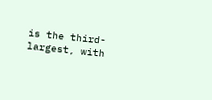is the third-largest, with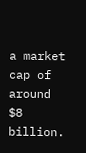a market cap of around $8 billion.